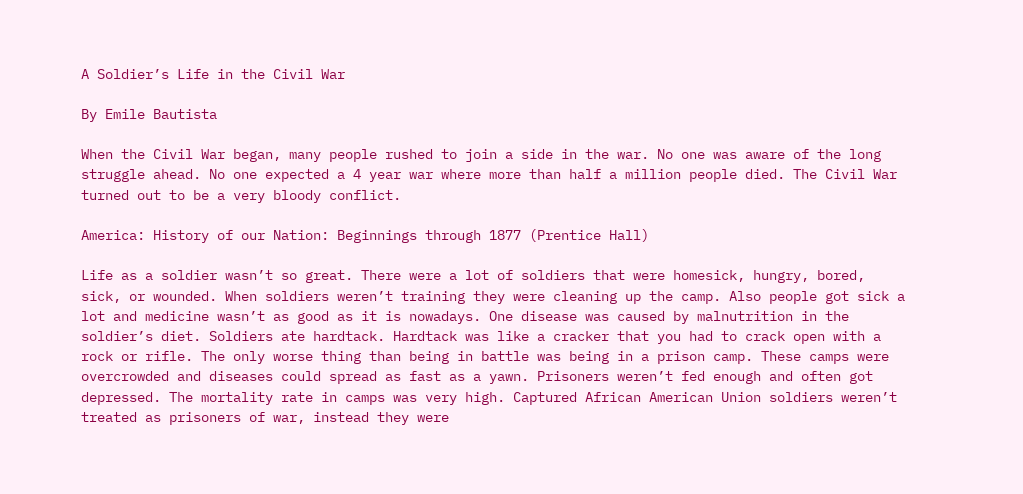A Soldier’s Life in the Civil War

By Emile Bautista

When the Civil War began, many people rushed to join a side in the war. No one was aware of the long struggle ahead. No one expected a 4 year war where more than half a million people died. The Civil War turned out to be a very bloody conflict.

America: History of our Nation: Beginnings through 1877 (Prentice Hall)

Life as a soldier wasn’t so great. There were a lot of soldiers that were homesick, hungry, bored, sick, or wounded. When soldiers weren’t training they were cleaning up the camp. Also people got sick a lot and medicine wasn’t as good as it is nowadays. One disease was caused by malnutrition in the soldier’s diet. Soldiers ate hardtack. Hardtack was like a cracker that you had to crack open with a rock or rifle. The only worse thing than being in battle was being in a prison camp. These camps were overcrowded and diseases could spread as fast as a yawn. Prisoners weren’t fed enough and often got depressed. The mortality rate in camps was very high. Captured African American Union soldiers weren’t treated as prisoners of war, instead they were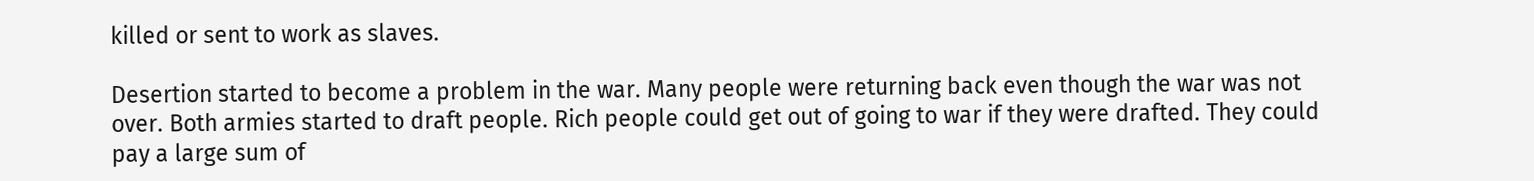killed or sent to work as slaves.

Desertion started to become a problem in the war. Many people were returning back even though the war was not over. Both armies started to draft people. Rich people could get out of going to war if they were drafted. They could pay a large sum of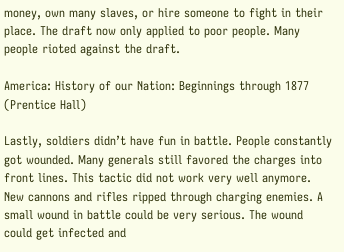money, own many slaves, or hire someone to fight in their place. The draft now only applied to poor people. Many people rioted against the draft.

America: History of our Nation: Beginnings through 1877 (Prentice Hall)

Lastly, soldiers didn’t have fun in battle. People constantly got wounded. Many generals still favored the charges into front lines. This tactic did not work very well anymore. New cannons and rifles ripped through charging enemies. A small wound in battle could be very serious. The wound could get infected and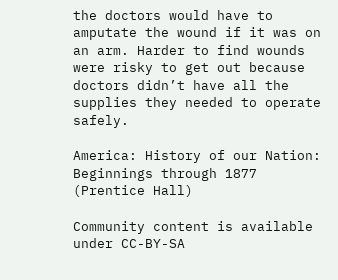the doctors would have to amputate the wound if it was on an arm. Harder to find wounds were risky to get out because doctors didn’t have all the supplies they needed to operate safely.

America: History of our Nation: Beginnings through 1877 (Prentice Hall)

Community content is available under CC-BY-SA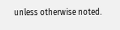unless otherwise noted.